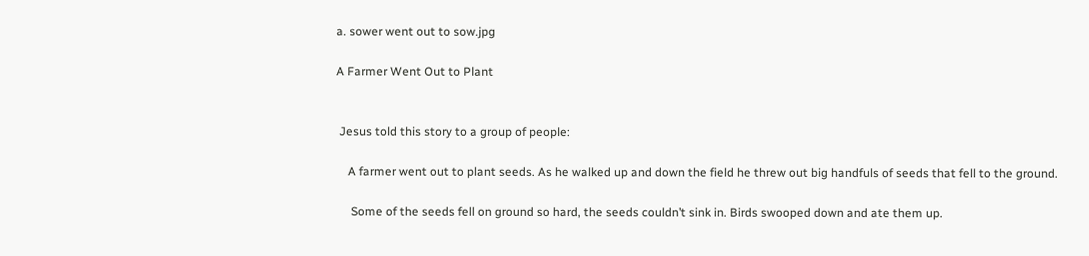a. sower went out to sow.jpg

A Farmer Went Out to Plant


 Jesus told this story to a group of people:

    A farmer went out to plant seeds. As he walked up and down the field he threw out big handfuls of seeds that fell to the ground.

     Some of the seeds fell on ground so hard, the seeds couldn’t sink in. Birds swooped down and ate them up.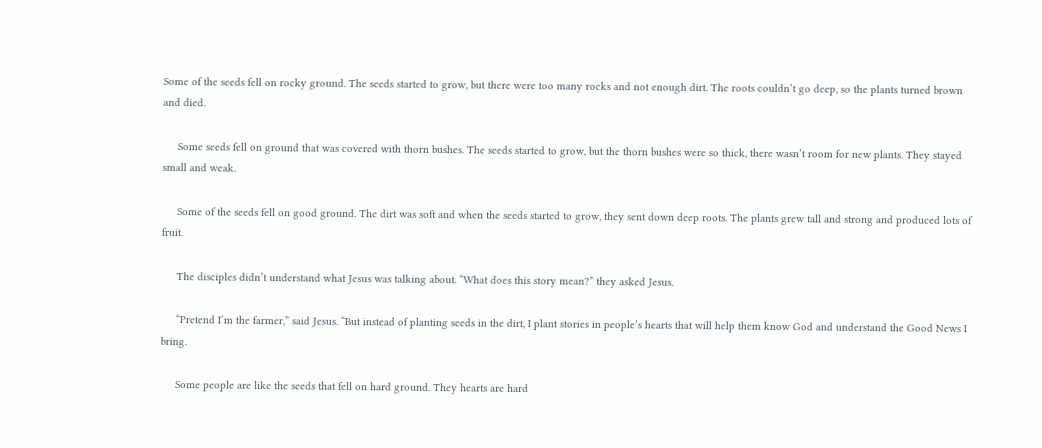Some of the seeds fell on rocky ground. The seeds started to grow, but there were too many rocks and not enough dirt. The roots couldn’t go deep, so the plants turned brown and died.

     Some seeds fell on ground that was covered with thorn bushes. The seeds started to grow, but the thorn bushes were so thick, there wasn’t room for new plants. They stayed small and weak.

     Some of the seeds fell on good ground. The dirt was soft and when the seeds started to grow, they sent down deep roots. The plants grew tall and strong and produced lots of fruit.

     The disciples didn’t understand what Jesus was talking about. “What does this story mean?” they asked Jesus.

     “Pretend I’m the farmer,” said Jesus. “But instead of planting seeds in the dirt, I plant stories in people’s hearts that will help them know God and understand the Good News I bring.

     Some people are like the seeds that fell on hard ground. They hearts are hard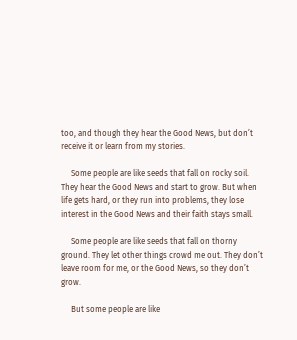too, and though they hear the Good News, but don’t receive it or learn from my stories.

     Some people are like seeds that fall on rocky soil. They hear the Good News and start to grow. But when life gets hard, or they run into problems, they lose interest in the Good News and their faith stays small.

     Some people are like seeds that fall on thorny ground. They let other things crowd me out. They don’t leave room for me, or the Good News, so they don’t grow.

     But some people are like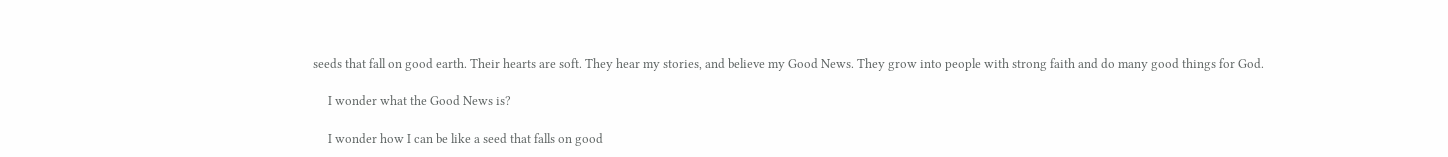seeds that fall on good earth. Their hearts are soft. They hear my stories, and believe my Good News. They grow into people with strong faith and do many good things for God.

     I wonder what the Good News is?

     I wonder how I can be like a seed that falls on good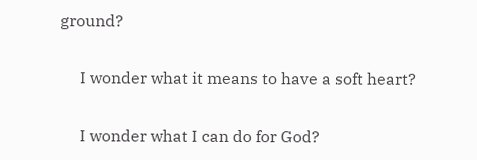ground?

     I wonder what it means to have a soft heart?

     I wonder what I can do for God?